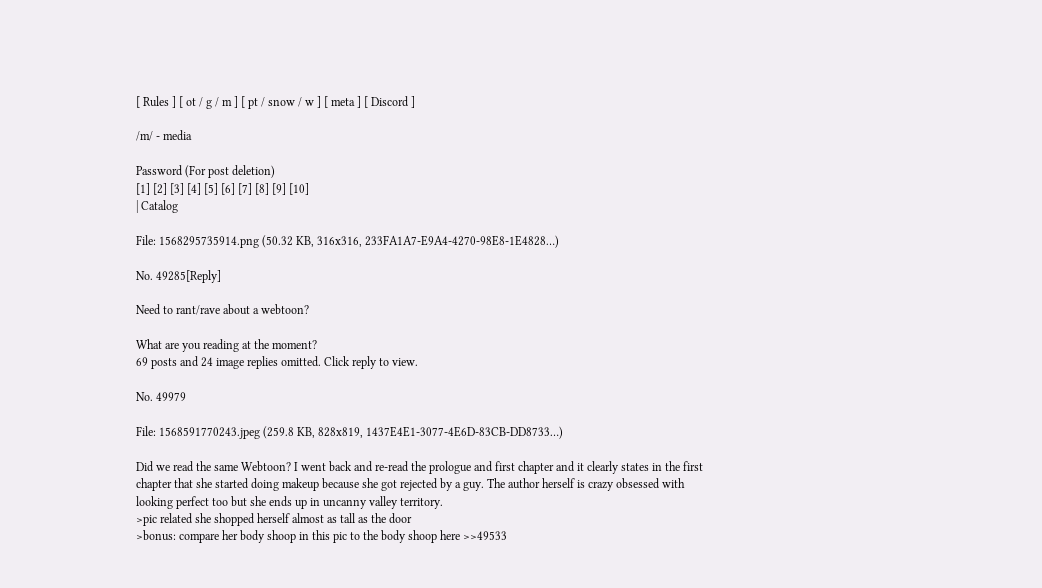[ Rules ] [ ot / g / m ] [ pt / snow / w ] [ meta ] [ Discord ]

/m/ - media

Password (For post deletion)
[1] [2] [3] [4] [5] [6] [7] [8] [9] [10]
| Catalog

File: 1568295735914.png (50.32 KB, 316x316, 233FA1A7-E9A4-4270-98E8-1E4828…)

No. 49285[Reply]

Need to rant/rave about a webtoon?

What are you reading at the moment?
69 posts and 24 image replies omitted. Click reply to view.

No. 49979

File: 1568591770243.jpeg (259.8 KB, 828x819, 1437E4E1-3077-4E6D-83CB-DD8733…)

Did we read the same Webtoon? I went back and re-read the prologue and first chapter and it clearly states in the first chapter that she started doing makeup because she got rejected by a guy. The author herself is crazy obsessed with looking perfect too but she ends up in uncanny valley territory.
>pic related she shopped herself almost as tall as the door
>bonus: compare her body shoop in this pic to the body shoop here >>49533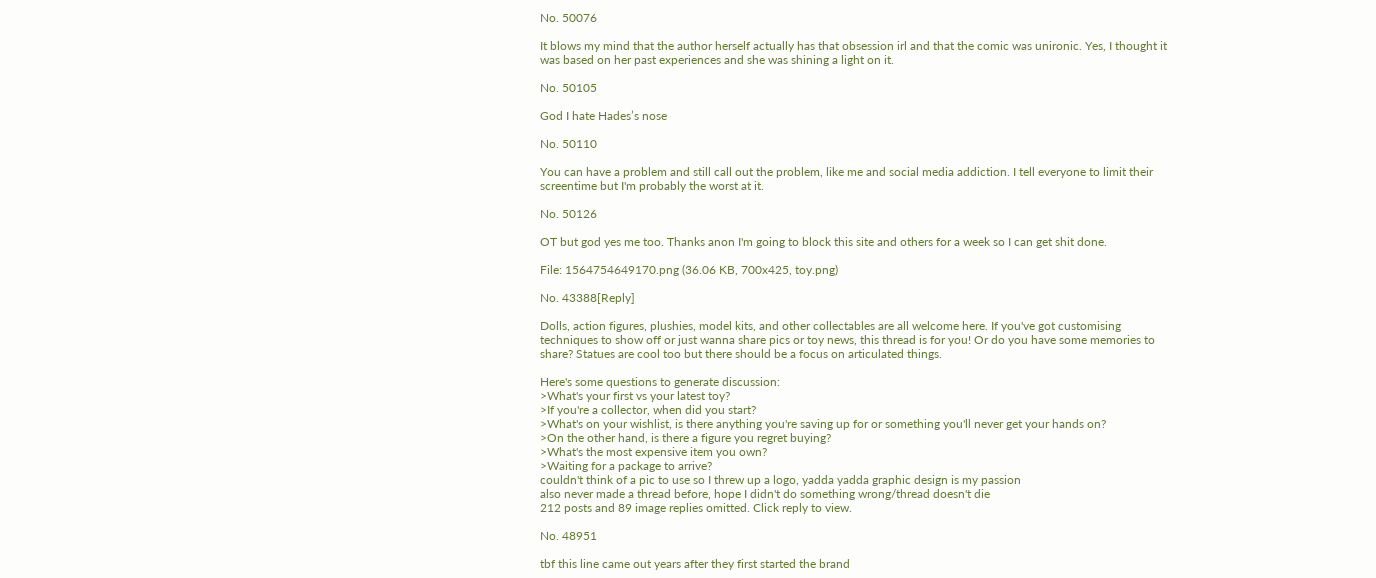No. 50076

It blows my mind that the author herself actually has that obsession irl and that the comic was unironic. Yes, I thought it was based on her past experiences and she was shining a light on it.

No. 50105

God I hate Hades’s nose

No. 50110

You can have a problem and still call out the problem, like me and social media addiction. I tell everyone to limit their screentime but I'm probably the worst at it.

No. 50126

OT but god yes me too. Thanks anon I'm going to block this site and others for a week so I can get shit done.

File: 1564754649170.png (36.06 KB, 700x425, toy.png)

No. 43388[Reply]

Dolls, action figures, plushies, model kits, and other collectables are all welcome here. If you've got customising techniques to show off or just wanna share pics or toy news, this thread is for you! Or do you have some memories to share? Statues are cool too but there should be a focus on articulated things.

Here's some questions to generate discussion:
>What's your first vs your latest toy?
>If you're a collector, when did you start?
>What's on your wishlist, is there anything you're saving up for or something you'll never get your hands on?
>On the other hand, is there a figure you regret buying?
>What's the most expensive item you own?
>Waiting for a package to arrive?
couldn't think of a pic to use so I threw up a logo, yadda yadda graphic design is my passion
also never made a thread before, hope I didn't do something wrong/thread doesn't die
212 posts and 89 image replies omitted. Click reply to view.

No. 48951

tbf this line came out years after they first started the brand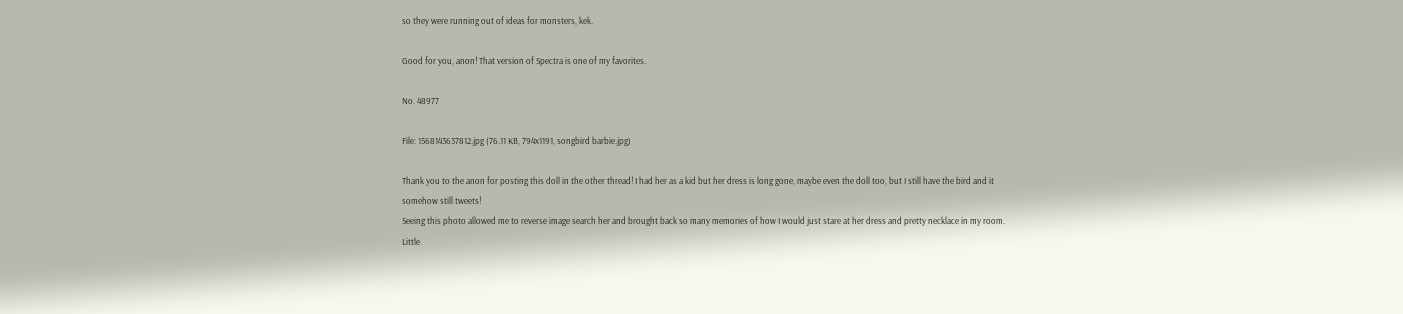so they were running out of ideas for monsters, kek.

Good for you, anon! That version of Spectra is one of my favorites.

No. 48977

File: 1568143637812.jpg (76.11 KB, 794x1191, songbird barbie.jpg)

Thank you to the anon for posting this doll in the other thread! I had her as a kid but her dress is long gone, maybe even the doll too, but I still have the bird and it somehow still tweets!
Seeing this photo allowed me to reverse image search her and brought back so many memories of how I would just stare at her dress and pretty necklace in my room. Little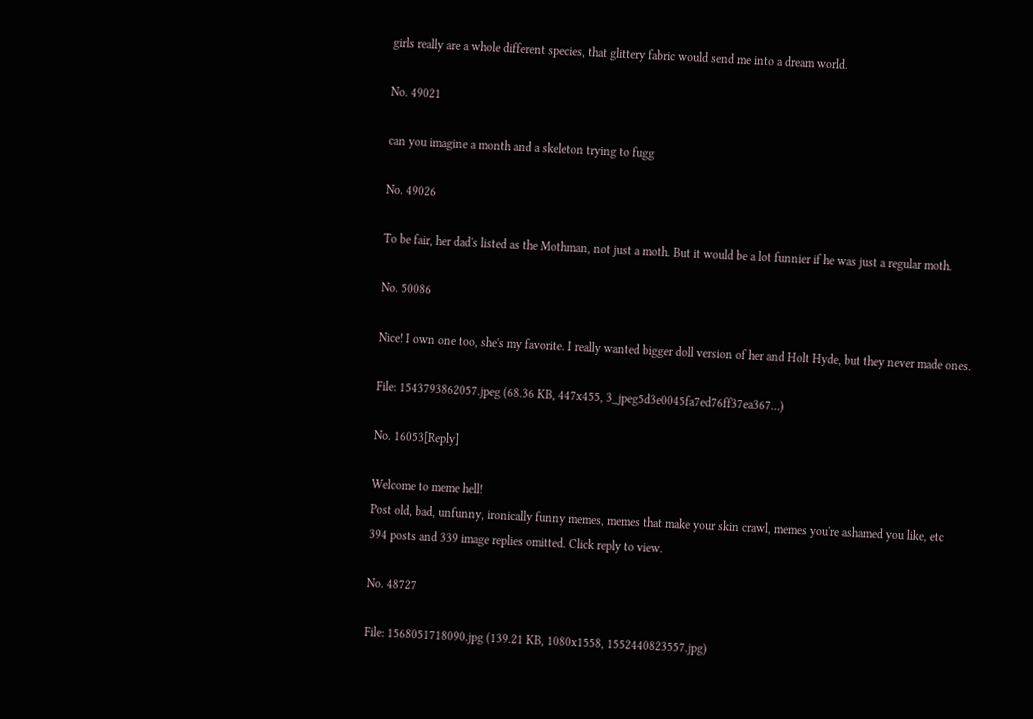girls really are a whole different species, that glittery fabric would send me into a dream world.

No. 49021

can you imagine a month and a skeleton trying to fugg

No. 49026

To be fair, her dad's listed as the Mothman, not just a moth. But it would be a lot funnier if he was just a regular moth.

No. 50086

Nice! I own one too, she's my favorite. I really wanted bigger doll version of her and Holt Hyde, but they never made ones.

File: 1543793862057.jpeg (68.36 KB, 447x455, 3_jpeg5d3e0045fa7ed76ff37ea367…)

No. 16053[Reply]

Welcome to meme hell!
Post old, bad, unfunny, ironically funny memes, memes that make your skin crawl, memes you're ashamed you like, etc
394 posts and 339 image replies omitted. Click reply to view.

No. 48727

File: 1568051718090.jpg (139.21 KB, 1080x1558, 1552440823557.jpg)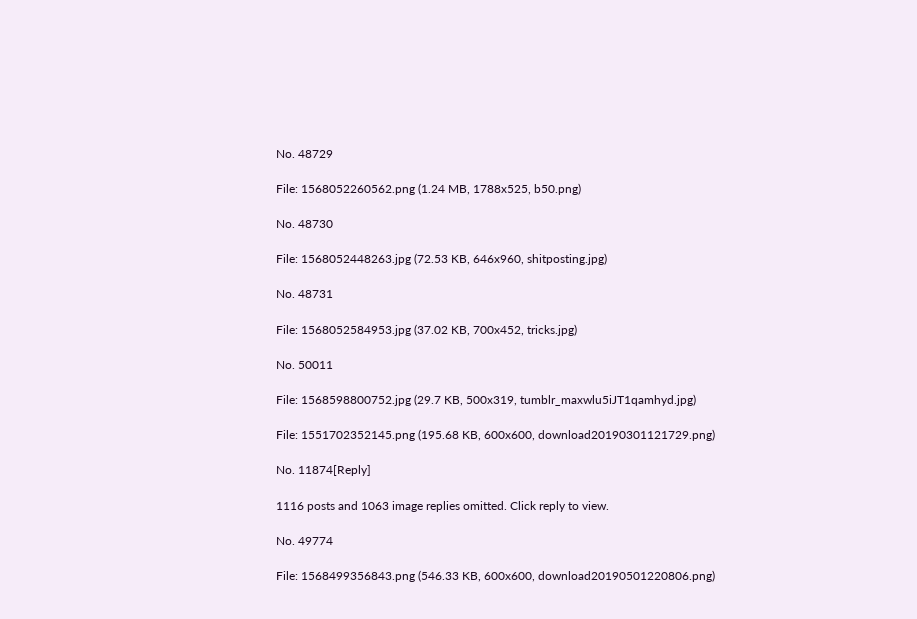No. 48729

File: 1568052260562.png (1.24 MB, 1788x525, b50.png)

No. 48730

File: 1568052448263.jpg (72.53 KB, 646x960, shitposting.jpg)

No. 48731

File: 1568052584953.jpg (37.02 KB, 700x452, tricks.jpg)

No. 50011

File: 1568598800752.jpg (29.7 KB, 500x319, tumblr_maxwlu5iJT1qamhyd.jpg)

File: 1551702352145.png (195.68 KB, 600x600, download20190301121729.png)

No. 11874[Reply]

1116 posts and 1063 image replies omitted. Click reply to view.

No. 49774

File: 1568499356843.png (546.33 KB, 600x600, download20190501220806.png)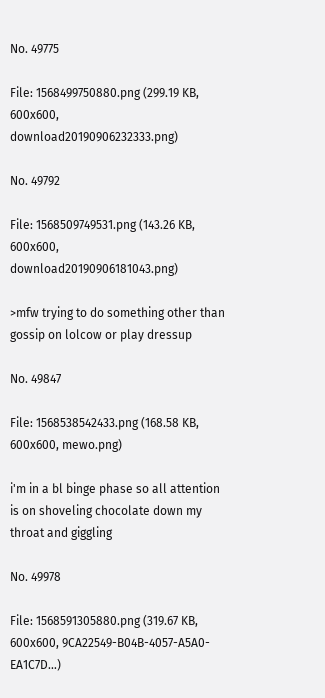No. 49775

File: 1568499750880.png (299.19 KB, 600x600, download20190906232333.png)

No. 49792

File: 1568509749531.png (143.26 KB, 600x600, download20190906181043.png)

>mfw trying to do something other than gossip on lolcow or play dressup

No. 49847

File: 1568538542433.png (168.58 KB, 600x600, mewo.png)

i'm in a bl binge phase so all attention is on shoveling chocolate down my throat and giggling

No. 49978

File: 1568591305880.png (319.67 KB, 600x600, 9CA22549-B04B-4057-A5A0-EA1C7D…)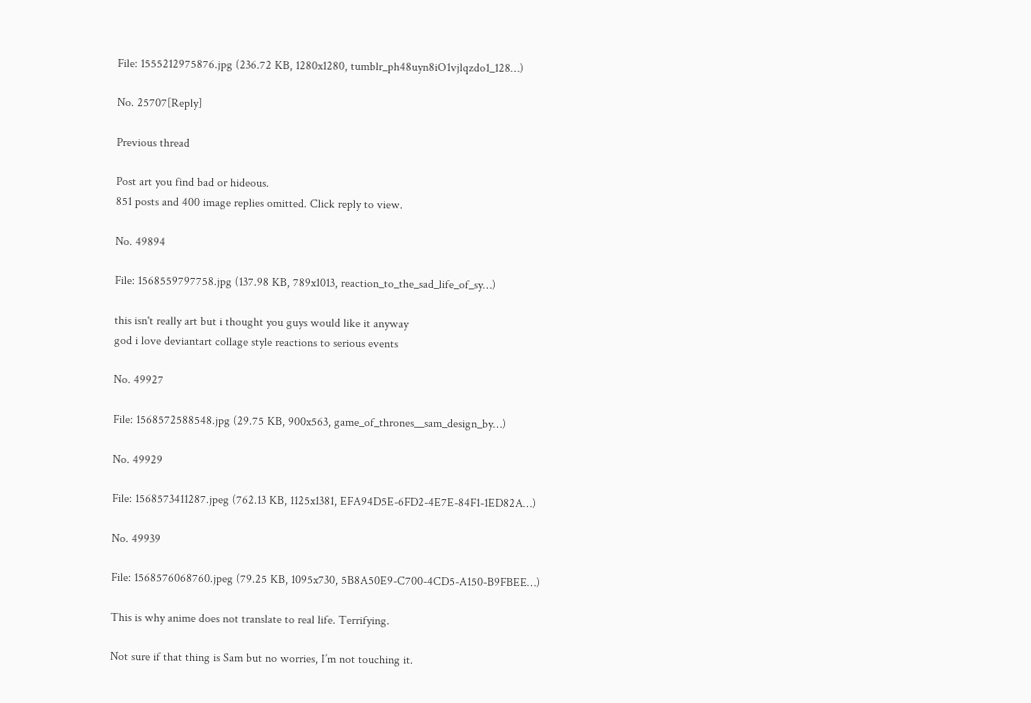File: 1555212975876.jpg (236.72 KB, 1280x1280, tumblr_ph48uyn8iO1vjlqzdo1_128…)

No. 25707[Reply]

Previous thread

Post art you find bad or hideous.
851 posts and 400 image replies omitted. Click reply to view.

No. 49894

File: 1568559797758.jpg (137.98 KB, 789x1013, reaction_to_the_sad_life_of_sy…)

this isn't really art but i thought you guys would like it anyway
god i love deviantart collage style reactions to serious events

No. 49927

File: 1568572588548.jpg (29.75 KB, 900x563, game_of_thrones__sam_design_by…)

No. 49929

File: 1568573411287.jpeg (762.13 KB, 1125x1381, EFA94D5E-6FD2-4E7E-84F1-1ED82A…)

No. 49939

File: 1568576068760.jpeg (79.25 KB, 1095x730, 5B8A50E9-C700-4CD5-A150-B9FBEE…)

This is why anime does not translate to real life. Terrifying.

Not sure if that thing is Sam but no worries, I’m not touching it.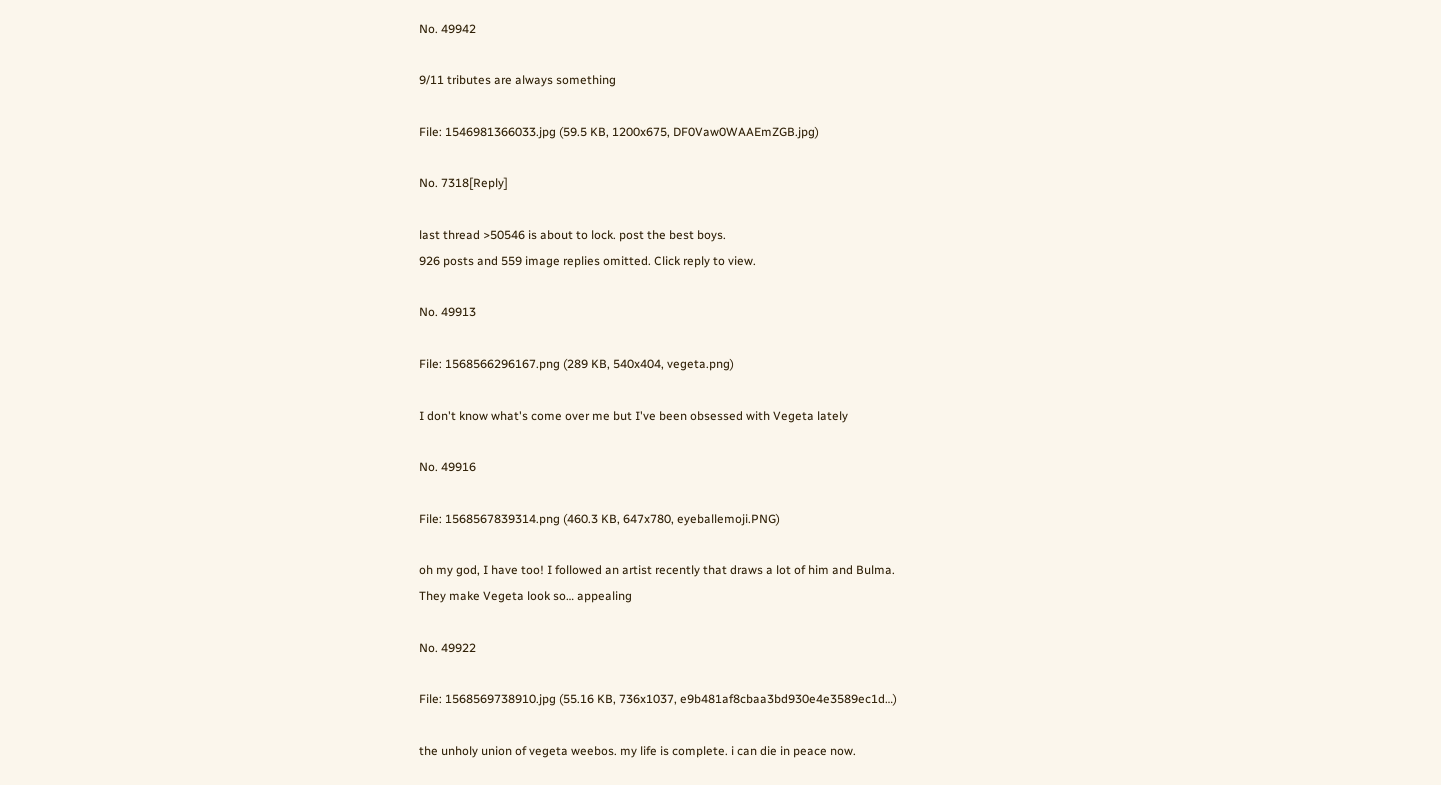No. 49942

9/11 tributes are always something

File: 1546981366033.jpg (59.5 KB, 1200x675, DF0Vaw0WAAEmZGB.jpg)

No. 7318[Reply]

last thread >50546 is about to lock. post the best boys.
926 posts and 559 image replies omitted. Click reply to view.

No. 49913

File: 1568566296167.png (289 KB, 540x404, vegeta.png)

I don't know what's come over me but I've been obsessed with Vegeta lately

No. 49916

File: 1568567839314.png (460.3 KB, 647x780, eyeballemoji.PNG)

oh my god, I have too! I followed an artist recently that draws a lot of him and Bulma.
They make Vegeta look so… appealing

No. 49922

File: 1568569738910.jpg (55.16 KB, 736x1037, e9b481af8cbaa3bd930e4e3589ec1d…)

the unholy union of vegeta weebos. my life is complete. i can die in peace now.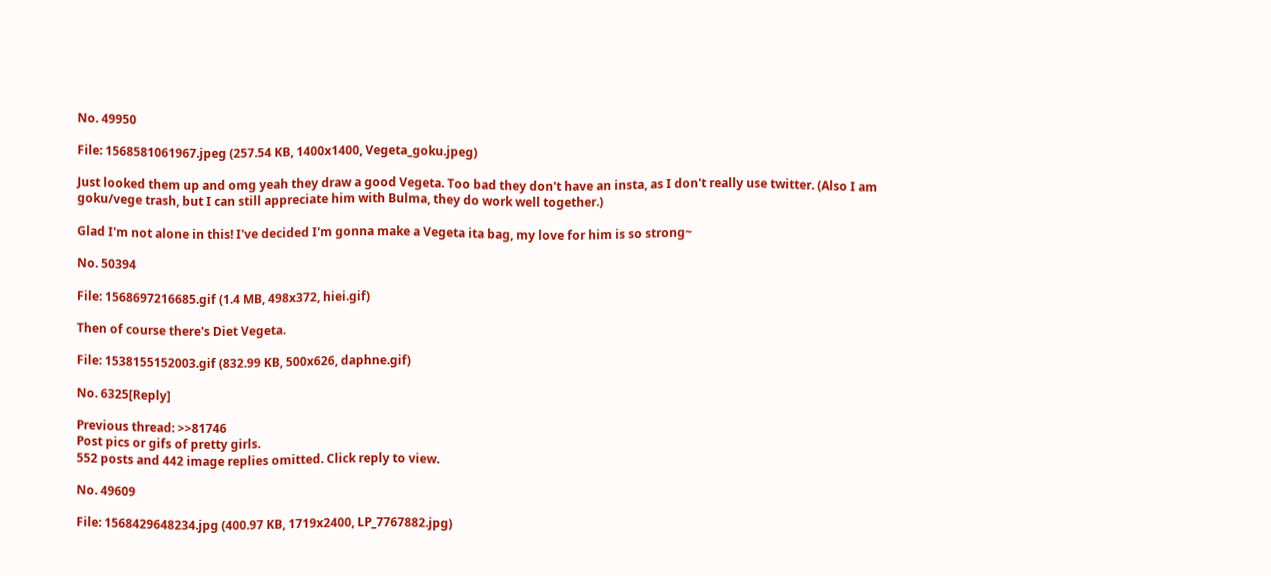No. 49950

File: 1568581061967.jpeg (257.54 KB, 1400x1400, Vegeta_goku.jpeg)

Just looked them up and omg yeah they draw a good Vegeta. Too bad they don't have an insta, as I don't really use twitter. (Also I am goku/vege trash, but I can still appreciate him with Bulma, they do work well together.)

Glad I'm not alone in this! I've decided I'm gonna make a Vegeta ita bag, my love for him is so strong~

No. 50394

File: 1568697216685.gif (1.4 MB, 498x372, hiei.gif)

Then of course there's Diet Vegeta.

File: 1538155152003.gif (832.99 KB, 500x626, daphne.gif)

No. 6325[Reply]

Previous thread: >>81746
Post pics or gifs of pretty girls.
552 posts and 442 image replies omitted. Click reply to view.

No. 49609

File: 1568429648234.jpg (400.97 KB, 1719x2400, LP_7767882.jpg)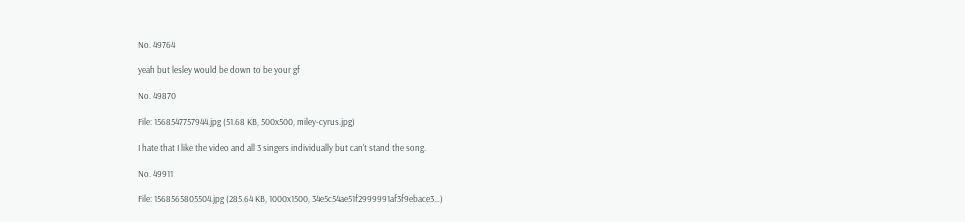No. 49764

yeah but lesley would be down to be your gf

No. 49870

File: 1568547757944.jpg (51.68 KB, 500x500, miley-cyrus.jpg)

I hate that I like the video and all 3 singers individually but can't stand the song.

No. 49911

File: 1568565805504.jpg (285.64 KB, 1000x1500, 34e5c54ae51f2999991af3f9ebace3…)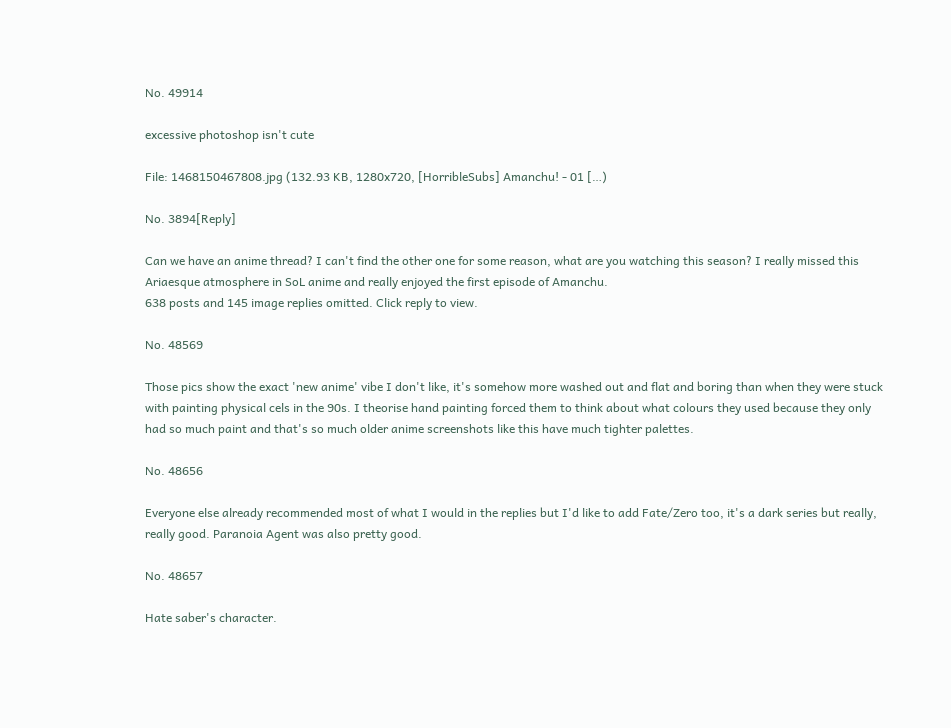No. 49914

excessive photoshop isn't cute

File: 1468150467808.jpg (132.93 KB, 1280x720, [HorribleSubs] Amanchu! - 01 […)

No. 3894[Reply]

Can we have an anime thread? I can't find the other one for some reason, what are you watching this season? I really missed this Ariaesque atmosphere in SoL anime and really enjoyed the first episode of Amanchu.
638 posts and 145 image replies omitted. Click reply to view.

No. 48569

Those pics show the exact 'new anime' vibe I don't like, it's somehow more washed out and flat and boring than when they were stuck with painting physical cels in the 90s. I theorise hand painting forced them to think about what colours they used because they only had so much paint and that's so much older anime screenshots like this have much tighter palettes.

No. 48656

Everyone else already recommended most of what I would in the replies but I'd like to add Fate/Zero too, it's a dark series but really, really good. Paranoia Agent was also pretty good.

No. 48657

Hate saber's character.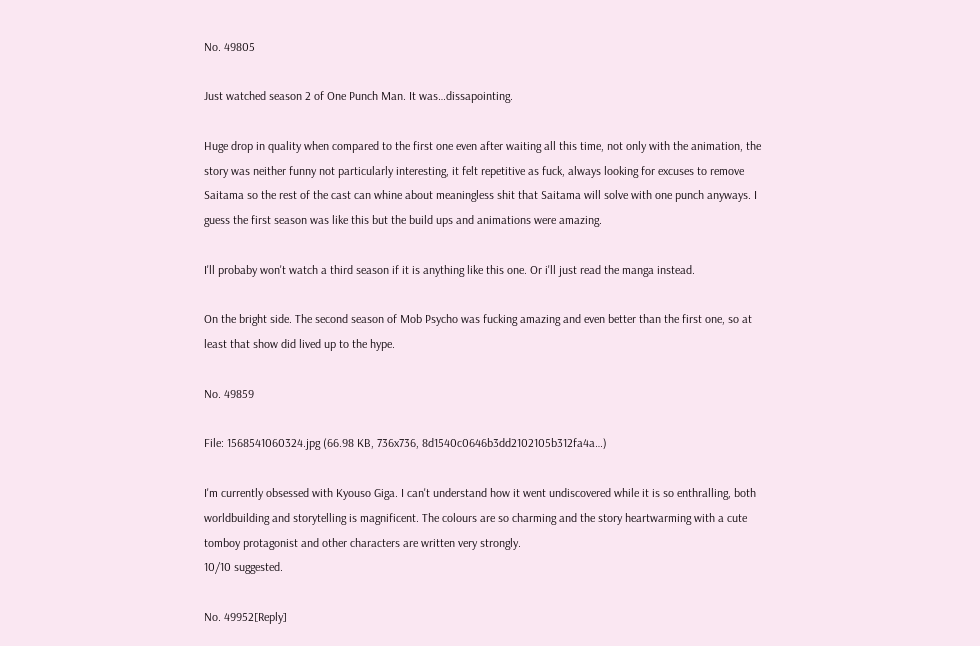No. 49805

Just watched season 2 of One Punch Man. It was…dissapointing.

Huge drop in quality when compared to the first one even after waiting all this time, not only with the animation, the story was neither funny not particularly interesting, it felt repetitive as fuck, always looking for excuses to remove Saitama so the rest of the cast can whine about meaningless shit that Saitama will solve with one punch anyways. I guess the first season was like this but the build ups and animations were amazing.

I'll probaby won't watch a third season if it is anything like this one. Or i'll just read the manga instead.

On the bright side. The second season of Mob Psycho was fucking amazing and even better than the first one, so at least that show did lived up to the hype.

No. 49859

File: 1568541060324.jpg (66.98 KB, 736x736, 8d1540c0646b3dd2102105b312fa4a…)

I'm currently obsessed with Kyouso Giga. I can't understand how it went undiscovered while it is so enthralling, both worldbuilding and storytelling is magnificent. The colours are so charming and the story heartwarming with a cute tomboy protagonist and other characters are written very strongly.
10/10 suggested.

No. 49952[Reply]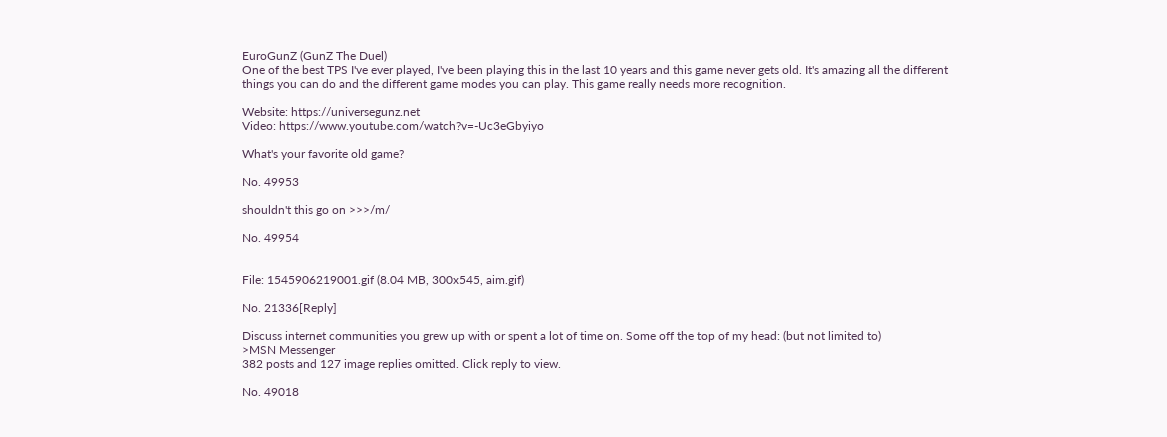EuroGunZ (GunZ The Duel)
One of the best TPS I've ever played, I've been playing this in the last 10 years and this game never gets old. It's amazing all the different things you can do and the different game modes you can play. This game really needs more recognition.

Website: https://universegunz.net
Video: https://www.youtube.com/watch?v=-Uc3eGbyiyo

What's your favorite old game?

No. 49953

shouldn't this go on >>>/m/

No. 49954


File: 1545906219001.gif (8.04 MB, 300x545, aim.gif)

No. 21336[Reply]

Discuss internet communities you grew up with or spent a lot of time on. Some off the top of my head: (but not limited to)
>MSN Messenger
382 posts and 127 image replies omitted. Click reply to view.

No. 49018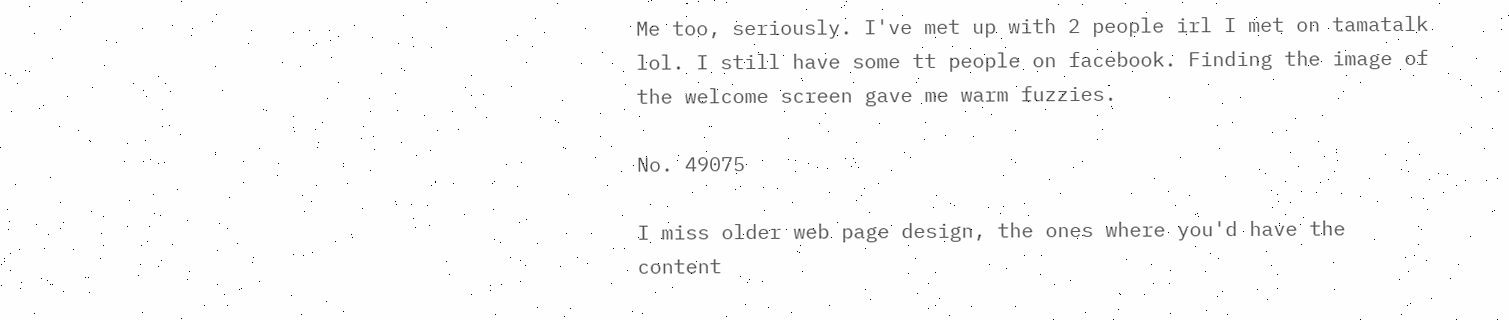Me too, seriously. I've met up with 2 people irl I met on tamatalk lol. I still have some tt people on facebook. Finding the image of the welcome screen gave me warm fuzzies.

No. 49075

I miss older web page design, the ones where you'd have the content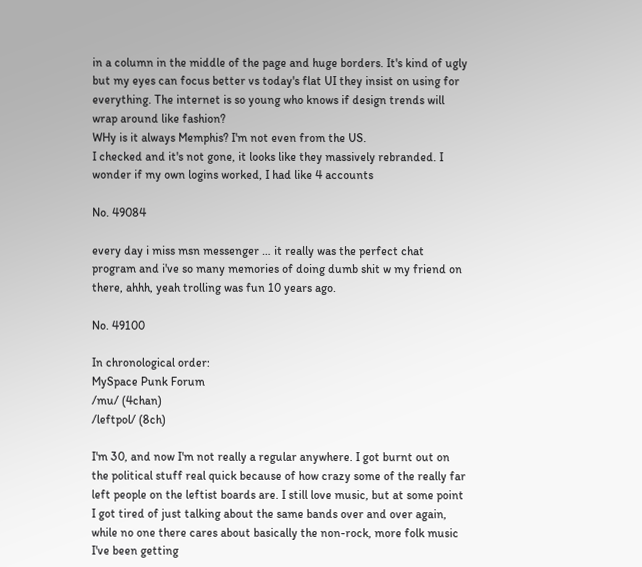in a column in the middle of the page and huge borders. It's kind of ugly but my eyes can focus better vs today's flat UI they insist on using for everything. The internet is so young who knows if design trends will wrap around like fashion?
WHy is it always Memphis? I'm not even from the US.
I checked and it's not gone, it looks like they massively rebranded. I wonder if my own logins worked, I had like 4 accounts

No. 49084

every day i miss msn messenger … it really was the perfect chat program and i've so many memories of doing dumb shit w my friend on there, ahhh, yeah trolling was fun 10 years ago.

No. 49100

In chronological order:
MySpace Punk Forum
/mu/ (4chan)
/leftpol/ (8ch)

I'm 30, and now I'm not really a regular anywhere. I got burnt out on the political stuff real quick because of how crazy some of the really far left people on the leftist boards are. I still love music, but at some point I got tired of just talking about the same bands over and over again, while no one there cares about basically the non-rock, more folk music I've been getting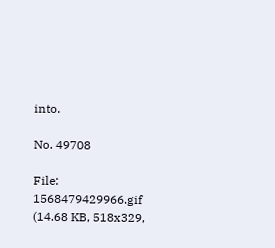into.

No. 49708

File: 1568479429966.gif (14.68 KB, 518x329,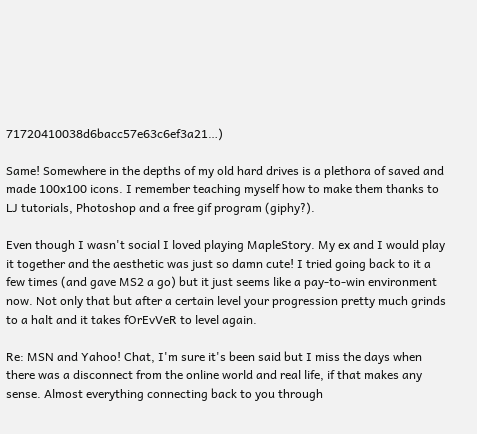71720410038d6bacc57e63c6ef3a21…)

Same! Somewhere in the depths of my old hard drives is a plethora of saved and made 100x100 icons. I remember teaching myself how to make them thanks to LJ tutorials, Photoshop and a free gif program (giphy?).

Even though I wasn't social I loved playing MapleStory. My ex and I would play it together and the aesthetic was just so damn cute! I tried going back to it a few times (and gave MS2 a go) but it just seems like a pay-to-win environment now. Not only that but after a certain level your progression pretty much grinds to a halt and it takes fOrEvVeR to level again.

Re: MSN and Yahoo! Chat, I'm sure it's been said but I miss the days when there was a disconnect from the online world and real life, if that makes any sense. Almost everything connecting back to you through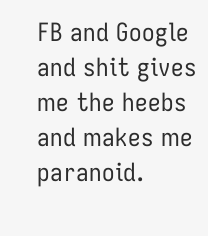FB and Google and shit gives me the heebs and makes me paranoid.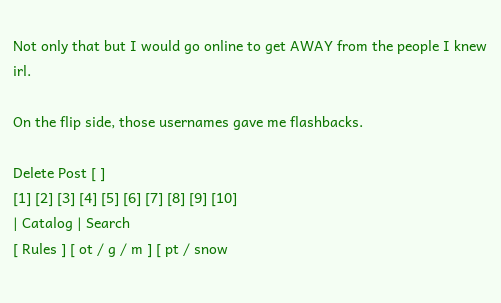Not only that but I would go online to get AWAY from the people I knew irl.

On the flip side, those usernames gave me flashbacks.

Delete Post [ ]
[1] [2] [3] [4] [5] [6] [7] [8] [9] [10]
| Catalog | Search
[ Rules ] [ ot / g / m ] [ pt / snow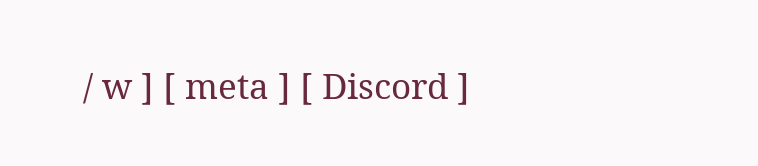/ w ] [ meta ] [ Discord ]